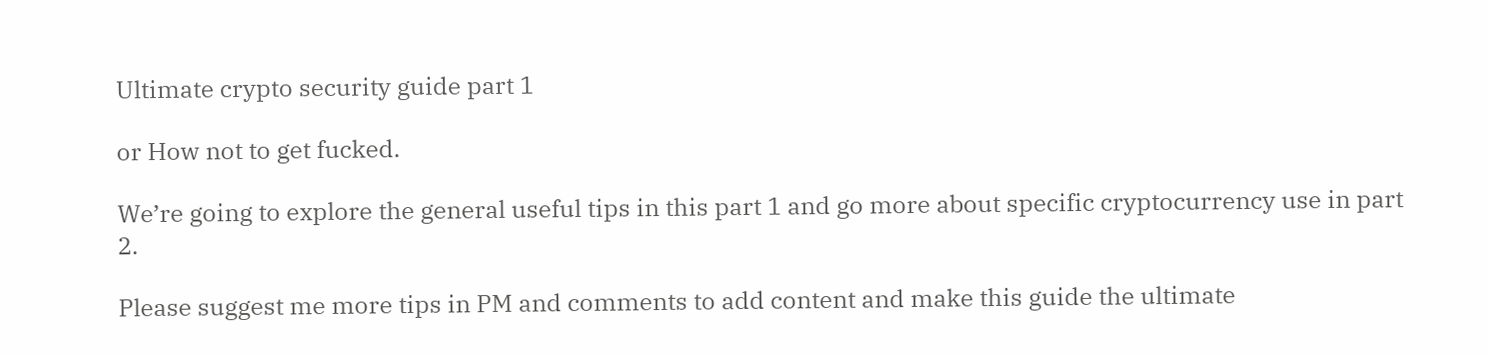Ultimate crypto security guide part 1

or How not to get fucked.

We’re going to explore the general useful tips in this part 1 and go more about specific cryptocurrency use in part 2.

Please suggest me more tips in PM and comments to add content and make this guide the ultimate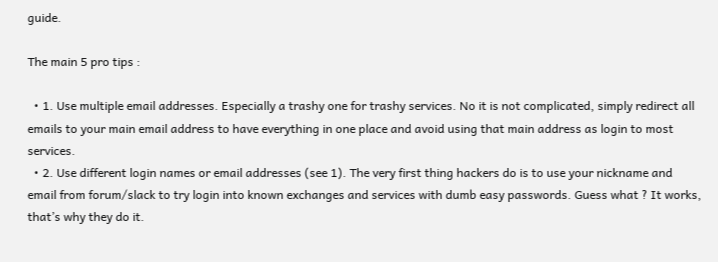guide.

The main 5 pro tips :

  • 1. Use multiple email addresses. Especially a trashy one for trashy services. No it is not complicated, simply redirect all emails to your main email address to have everything in one place and avoid using that main address as login to most services.
  • 2. Use different login names or email addresses (see 1). The very first thing hackers do is to use your nickname and email from forum/slack to try login into known exchanges and services with dumb easy passwords. Guess what ? It works, that’s why they do it.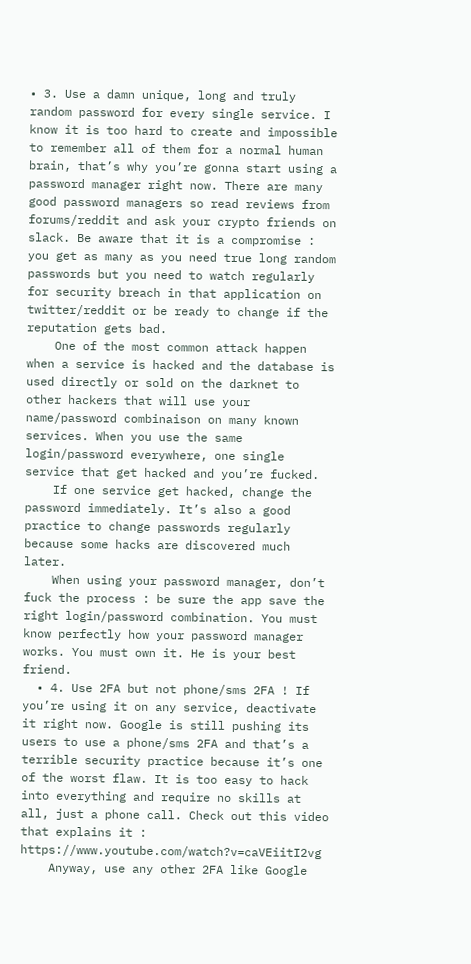• 3. Use a damn unique, long and truly random password for every single service. I know it is too hard to create and impossible to remember all of them for a normal human brain, that’s why you’re gonna start using a password manager right now. There are many good password managers so read reviews from forums/reddit and ask your crypto friends on slack. Be aware that it is a compromise : you get as many as you need true long random passwords but you need to watch regularly for security breach in that application on twitter/reddit or be ready to change if the reputation gets bad.
    One of the most common attack happen when a service is hacked and the database is used directly or sold on the darknet to other hackers that will use your name/password combinaison on many known services. When you use the same login/password everywhere, one single service that get hacked and you’re fucked.
    If one service get hacked, change the password immediately. It’s also a good practice to change passwords regularly because some hacks are discovered much later.
    When using your password manager, don’t fuck the process : be sure the app save the right login/password combination. You must know perfectly how your password manager works. You must own it. He is your best friend.
  • 4. Use 2FA but not phone/sms 2FA ! If you’re using it on any service, deactivate it right now. Google is still pushing its users to use a phone/sms 2FA and that’s a terrible security practice because it’s one of the worst flaw. It is too easy to hack into everything and require no skills at all, just a phone call. Check out this video that explains it : https://www.youtube.com/watch?v=caVEiitI2vg
    Anyway, use any other 2FA like Google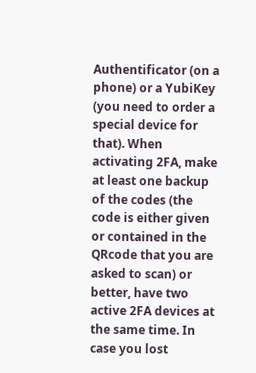Authentificator (on a phone) or a YubiKey (you need to order a special device for that). When activating 2FA, make at least one backup of the codes (the code is either given or contained in the QRcode that you are asked to scan) or better, have two active 2FA devices at the same time. In case you lost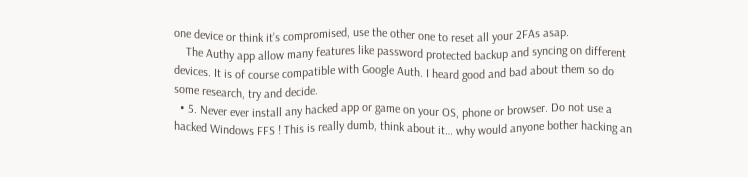one device or think it’s compromised, use the other one to reset all your 2FAs asap.
    The Authy app allow many features like password protected backup and syncing on different devices. It is of course compatible with Google Auth. I heard good and bad about them so do some research, try and decide.
  • 5. Never ever install any hacked app or game on your OS, phone or browser. Do not use a hacked Windows FFS ! This is really dumb, think about it… why would anyone bother hacking an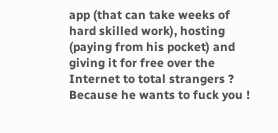app (that can take weeks of hard skilled work), hosting (paying from his pocket) and giving it for free over the Internet to total strangers ? Because he wants to fuck you !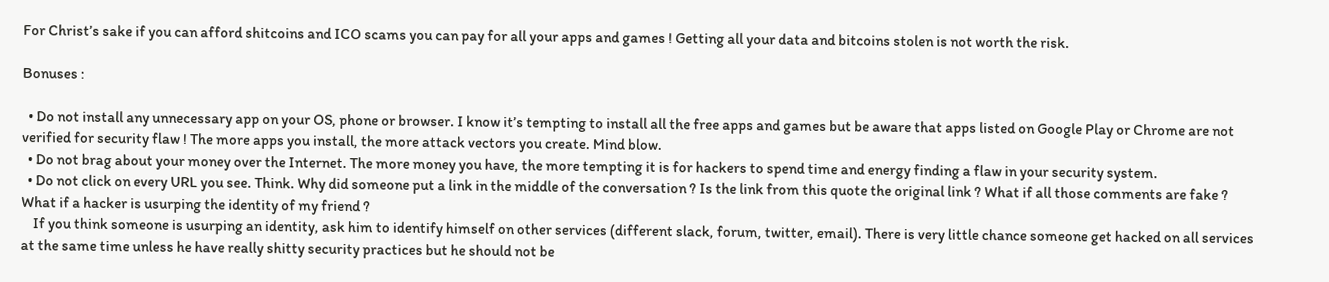For Christ’s sake if you can afford shitcoins and ICO scams you can pay for all your apps and games ! Getting all your data and bitcoins stolen is not worth the risk.

Bonuses :

  • Do not install any unnecessary app on your OS, phone or browser. I know it’s tempting to install all the free apps and games but be aware that apps listed on Google Play or Chrome are not verified for security flaw ! The more apps you install, the more attack vectors you create. Mind blow.
  • Do not brag about your money over the Internet. The more money you have, the more tempting it is for hackers to spend time and energy finding a flaw in your security system.
  • Do not click on every URL you see. Think. Why did someone put a link in the middle of the conversation ? Is the link from this quote the original link ? What if all those comments are fake ? What if a hacker is usurping the identity of my friend ?
    If you think someone is usurping an identity, ask him to identify himself on other services (different slack, forum, twitter, email). There is very little chance someone get hacked on all services at the same time unless he have really shitty security practices but he should not be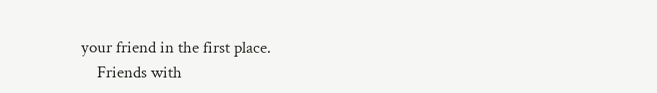your friend in the first place.
    Friends with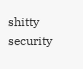shitty security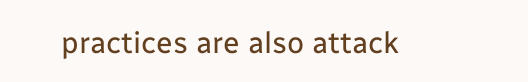practices are also attack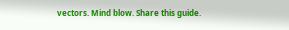vectors. Mind blow. Share this guide.